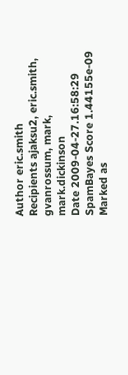Author eric.smith
Recipients ajaksu2, eric.smith, gvanrossum, mark, mark.dickinson
Date 2009-04-27.16:58:29
SpamBayes Score 1.44155e-09
Marked as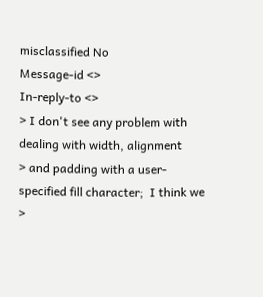misclassified No
Message-id <>
In-reply-to <>
> I don't see any problem with dealing with width, alignment
> and padding with a user-specified fill character;  I think we
>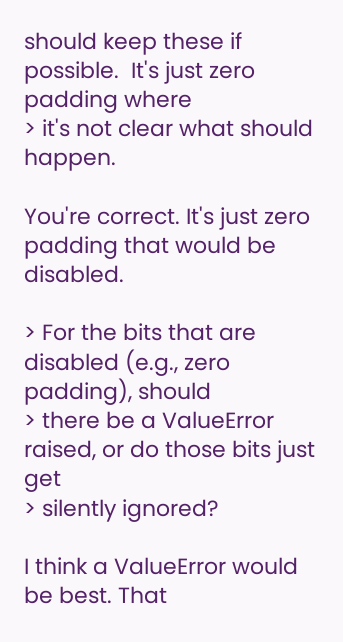should keep these if possible.  It's just zero padding where
> it's not clear what should happen.

You're correct. It's just zero padding that would be disabled.

> For the bits that are disabled (e.g., zero padding), should
> there be a ValueError raised, or do those bits just get
> silently ignored?

I think a ValueError would be best. That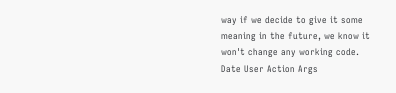way if we decide to give it some
meaning in the future, we know it won't change any working code.
Date User Action Args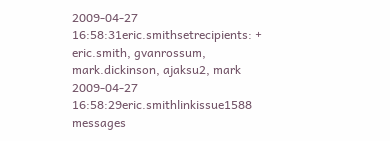2009-04-27 16:58:31eric.smithsetrecipients: + eric.smith, gvanrossum, mark.dickinson, ajaksu2, mark
2009-04-27 16:58:29eric.smithlinkissue1588 messages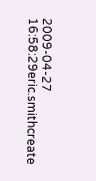2009-04-27 16:58:29eric.smithcreate